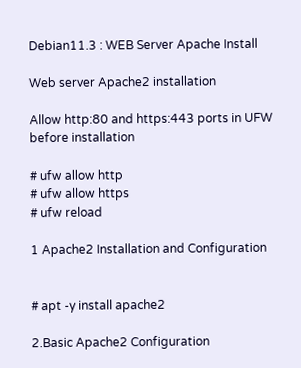Debian11.3 : WEB Server Apache Install

Web server Apache2 installation

Allow http:80 and https:443 ports in UFW before installation

# ufw allow http
# ufw allow https
# ufw reload

1 Apache2 Installation and Configuration


# apt -y install apache2

2.Basic Apache2 Configuration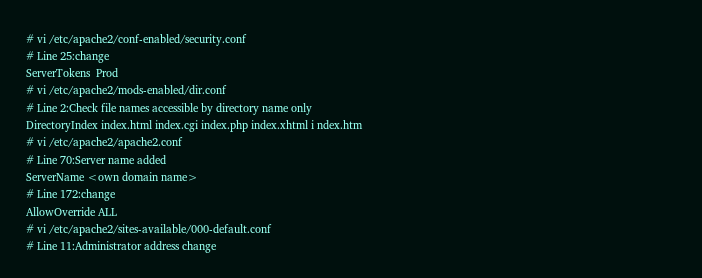# vi /etc/apache2/conf-enabled/security.conf
# Line 25:change
ServerTokens  Prod
# vi /etc/apache2/mods-enabled/dir.conf
# Line 2:Check file names accessible by directory name only
DirectoryIndex index.html index.cgi index.php index.xhtml i ndex.htm
# vi /etc/apache2/apache2.conf
# Line 70:Server name added
ServerName <own domain name>
# Line 172:change
AllowOverride ALL
# vi /etc/apache2/sites-available/000-default.conf
# Line 11:Administrator address change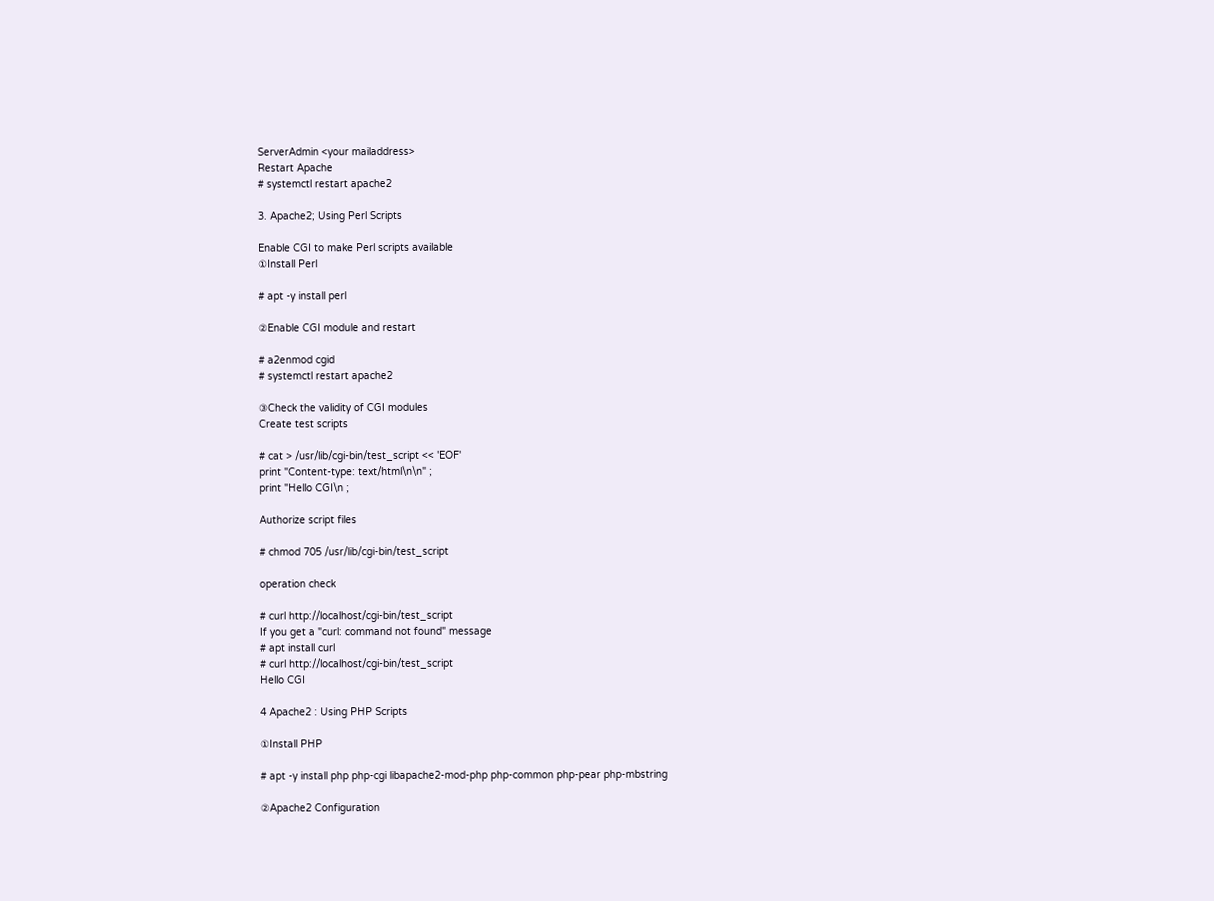ServerAdmin <your mailaddress>
Restart Apache
# systemctl restart apache2

3. Apache2; Using Perl Scripts

Enable CGI to make Perl scripts available
①Install Perl

# apt -y install perl

②Enable CGI module and restart

# a2enmod cgid
# systemctl restart apache2

③Check the validity of CGI modules
Create test scripts

# cat > /usr/lib/cgi-bin/test_script << 'EOF'
print "Content-type: text/html\n\n" ;
print "Hello CGI\n ;

Authorize script files

# chmod 705 /usr/lib/cgi-bin/test_script

operation check

# curl http://localhost/cgi-bin/test_script
If you get a "curl: command not found" message
# apt install curl
# curl http://localhost/cgi-bin/test_script
Hello CGI

4 Apache2 : Using PHP Scripts

①Install PHP

# apt -y install php php-cgi libapache2-mod-php php-common php-pear php-mbstring

②Apache2 Configuration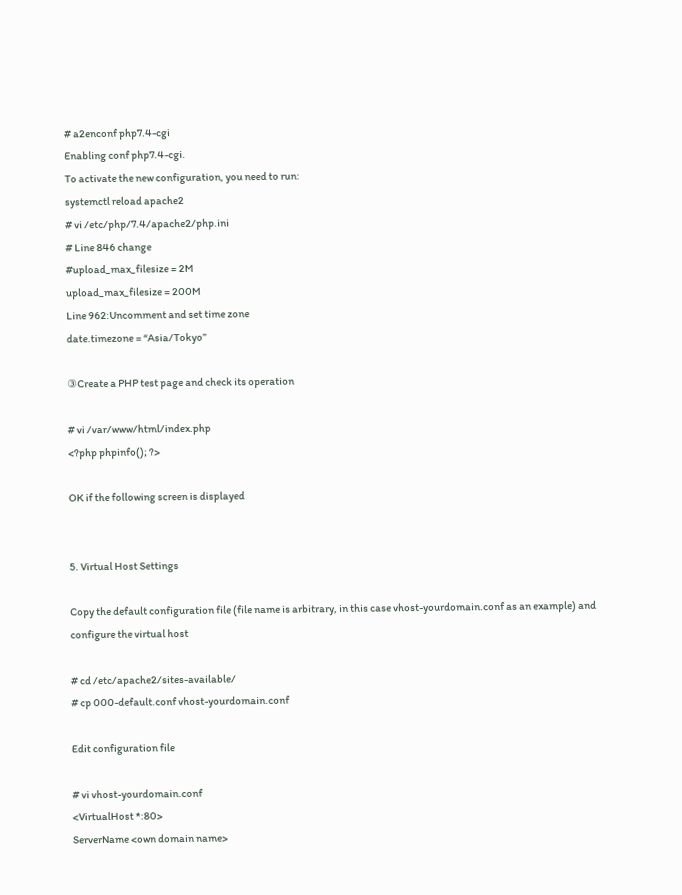# a2enconf php7.4-cgi
Enabling conf php7.4-cgi.
To activate the new configuration, you need to run:
systemctl reload apache2
# vi /etc/php/7.4/apache2/php.ini
# Line 846 change
#upload_max_filesize = 2M
upload_max_filesize = 200M
Line 962:Uncomment and set time zone
date.timezone = “Asia/Tokyo”

③Create a PHP test page and check its operation

# vi /var/www/html/index.php
<?php phpinfo(); ?>

OK if the following screen is displayed


5. Virtual Host Settings

Copy the default configuration file (file name is arbitrary, in this case vhost-yourdomain.conf as an example) and configure the virtual host

# cd /etc/apache2/sites-available/
# cp 000-default.conf vhost-yourdomain.conf

Edit configuration file

# vi vhost-yourdomain.conf
<VirtualHost *:80>
ServerName <own domain name>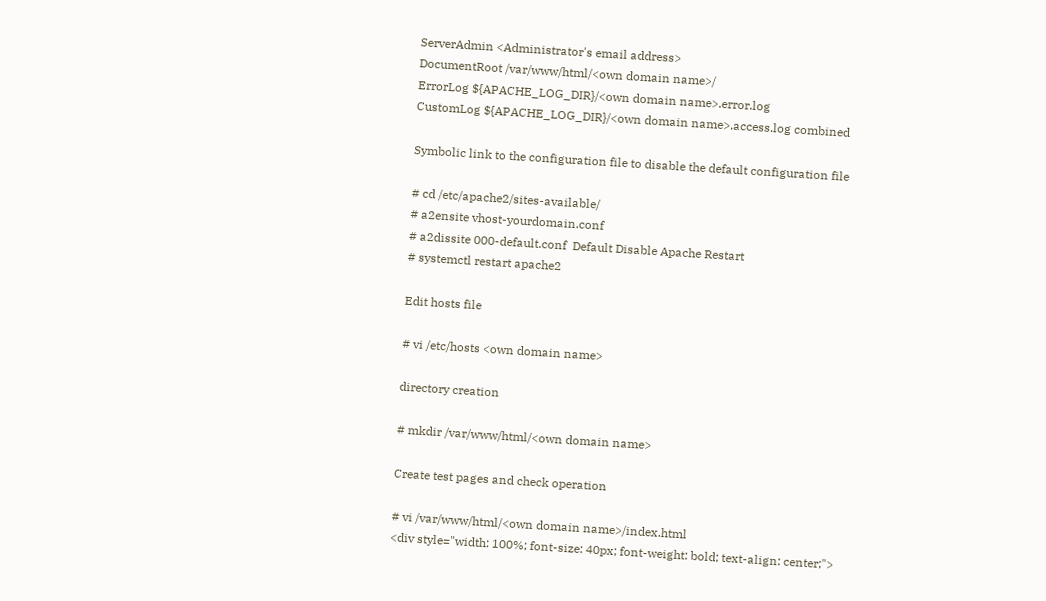ServerAdmin <Administrator's email address>
DocumentRoot /var/www/html/<own domain name>/
ErrorLog ${APACHE_LOG_DIR}/<own domain name>.error.log
CustomLog ${APACHE_LOG_DIR}/<own domain name>.access.log combined

Symbolic link to the configuration file to disable the default configuration file

# cd /etc/apache2/sites-available/
# a2ensite vhost-yourdomain.conf
# a2dissite 000-default.conf  Default Disable Apache Restart
# systemctl restart apache2

Edit hosts file

# vi /etc/hosts <own domain name>

directory creation

# mkdir /var/www/html/<own domain name>

Create test pages and check operation

# vi /var/www/html/<own domain name>/index.html
<div style="width: 100%; font-size: 40px; font-weight: bold; text-align: center;">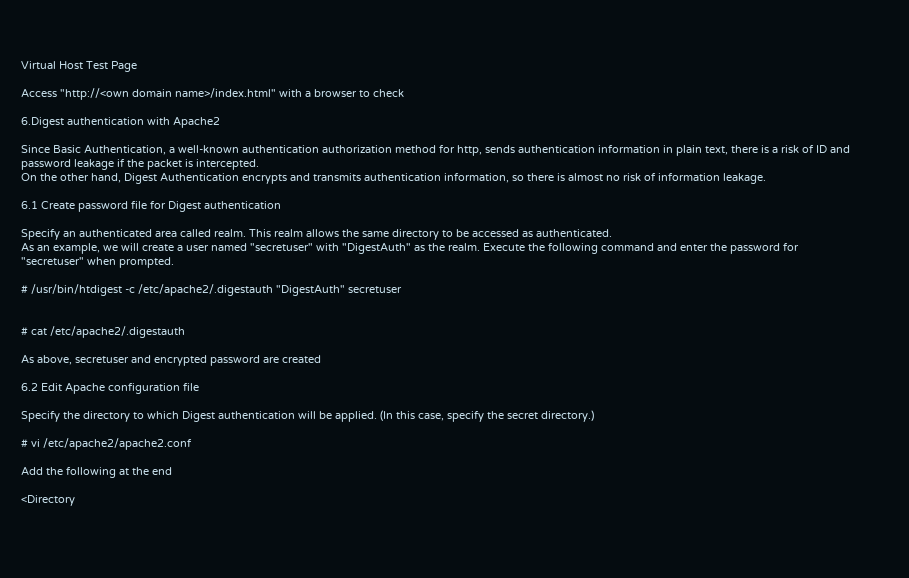Virtual Host Test Page

Access "http://<own domain name>/index.html" with a browser to check

6.Digest authentication with Apache2

Since Basic Authentication, a well-known authentication authorization method for http, sends authentication information in plain text, there is a risk of ID and password leakage if the packet is intercepted.
On the other hand, Digest Authentication encrypts and transmits authentication information, so there is almost no risk of information leakage.

6.1 Create password file for Digest authentication

Specify an authenticated area called realm. This realm allows the same directory to be accessed as authenticated.
As an example, we will create a user named "secretuser" with "DigestAuth" as the realm. Execute the following command and enter the password for "secretuser" when prompted.

# /usr/bin/htdigest -c /etc/apache2/.digestauth "DigestAuth" secretuser


# cat /etc/apache2/.digestauth

As above, secretuser and encrypted password are created

6.2 Edit Apache configuration file

Specify the directory to which Digest authentication will be applied. (In this case, specify the secret directory.)

# vi /etc/apache2/apache2.conf

Add the following at the end

<Directory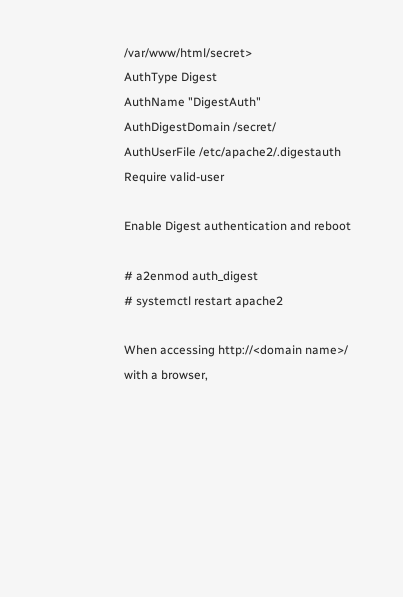/var/www/html/secret>
AuthType Digest
AuthName "DigestAuth"
AuthDigestDomain /secret/
AuthUserFile /etc/apache2/.digestauth
Require valid-user

Enable Digest authentication and reboot

# a2enmod auth_digest
# systemctl restart apache2

When accessing http://<domain name>/ with a browser,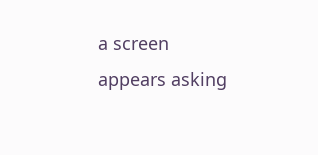a screen appears asking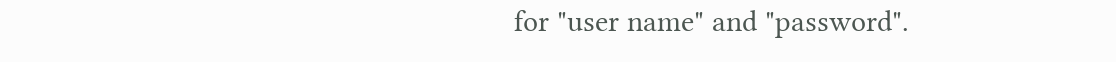for "user name" and "password".